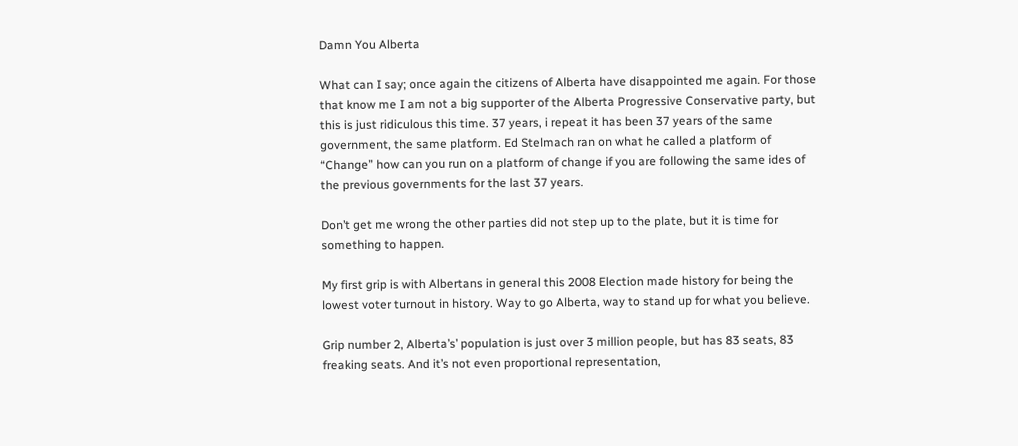Damn You Alberta

What can I say; once again the citizens of Alberta have disappointed me again. For those that know me I am not a big supporter of the Alberta Progressive Conservative party, but this is just ridiculous this time. 37 years, i repeat it has been 37 years of the same government, the same platform. Ed Stelmach ran on what he called a platform of “Change” how can you run on a platform of change if you are following the same ides of the previous governments for the last 37 years.

Don’t get me wrong the other parties did not step up to the plate, but it is time for something to happen.

My first grip is with Albertans in general this 2008 Election made history for being the lowest voter turnout in history. Way to go Alberta, way to stand up for what you believe.

Grip number 2, Alberta’s’ population is just over 3 million people, but has 83 seats, 83 freaking seats. And it’s not even proportional representation,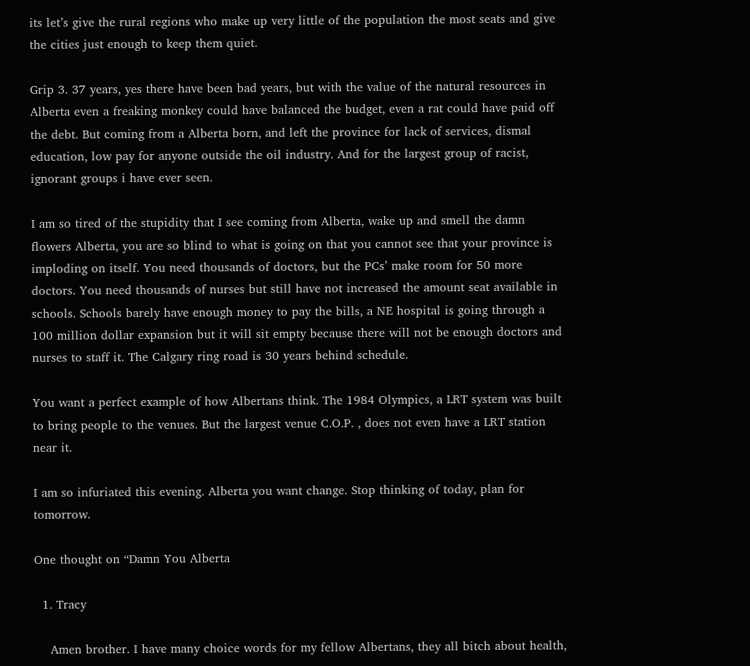its let’s give the rural regions who make up very little of the population the most seats and give the cities just enough to keep them quiet.

Grip 3. 37 years, yes there have been bad years, but with the value of the natural resources in Alberta even a freaking monkey could have balanced the budget, even a rat could have paid off the debt. But coming from a Alberta born, and left the province for lack of services, dismal education, low pay for anyone outside the oil industry. And for the largest group of racist, ignorant groups i have ever seen.

I am so tired of the stupidity that I see coming from Alberta, wake up and smell the damn flowers Alberta, you are so blind to what is going on that you cannot see that your province is imploding on itself. You need thousands of doctors, but the PCs’ make room for 50 more doctors. You need thousands of nurses but still have not increased the amount seat available in schools. Schools barely have enough money to pay the bills, a NE hospital is going through a 100 million dollar expansion but it will sit empty because there will not be enough doctors and nurses to staff it. The Calgary ring road is 30 years behind schedule.

You want a perfect example of how Albertans think. The 1984 Olympics, a LRT system was built to bring people to the venues. But the largest venue C.O.P. , does not even have a LRT station near it.

I am so infuriated this evening. Alberta you want change. Stop thinking of today, plan for tomorrow.

One thought on “Damn You Alberta

  1. Tracy

    Amen brother. I have many choice words for my fellow Albertans, they all bitch about health,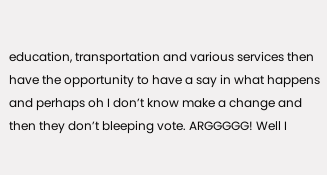education, transportation and various services then have the opportunity to have a say in what happens and perhaps oh I don’t know make a change and then they don’t bleeping vote. ARGGGGG! Well I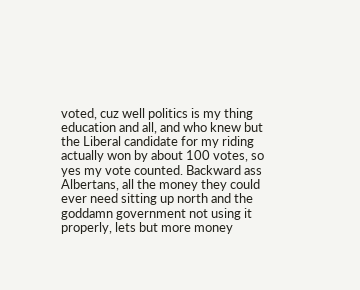voted, cuz well politics is my thing education and all, and who knew but the Liberal candidate for my riding actually won by about 100 votes, so yes my vote counted. Backward ass Albertans, all the money they could ever need sitting up north and the goddamn government not using it properly, lets but more money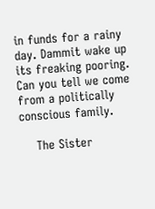in funds for a rainy day. Dammit wake up its freaking pooring. Can you tell we come from a politically conscious family.

    The Sister